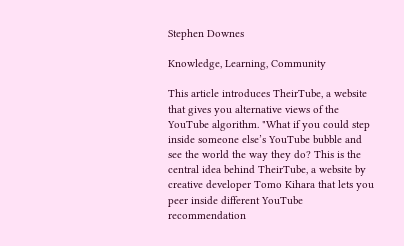Stephen Downes

Knowledge, Learning, Community

This article introduces TheirTube, a website that gives you alternative views of the YouTube algorithm. "What if you could step inside someone else’s YouTube bubble and see the world the way they do? This is the central idea behind TheirTube, a website by creative developer Tomo Kihara that lets you peer inside different YouTube recommendation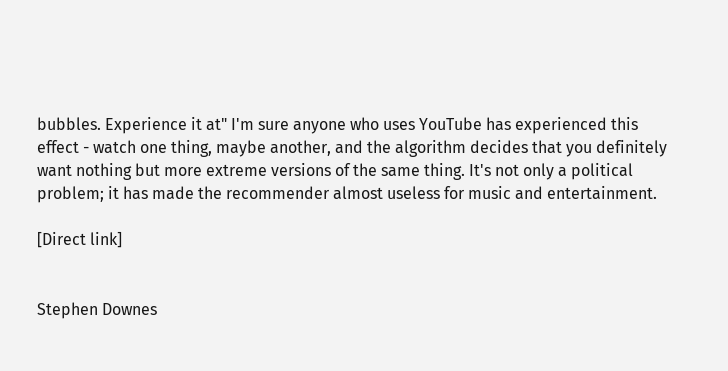bubbles. Experience it at" I'm sure anyone who uses YouTube has experienced this effect - watch one thing, maybe another, and the algorithm decides that you definitely want nothing but more extreme versions of the same thing. It's not only a political problem; it has made the recommender almost useless for music and entertainment.

[Direct link]


Stephen Downes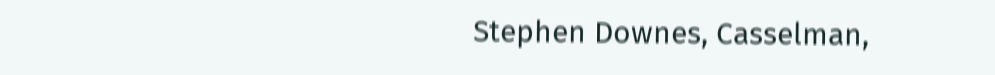Stephen Downes, Casselman,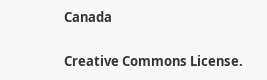Canada

Creative Commons License.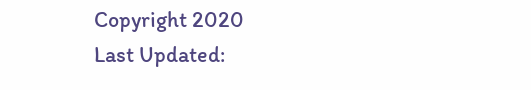Copyright 2020
Last Updated: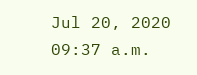Jul 20, 2020 09:37 a.m.